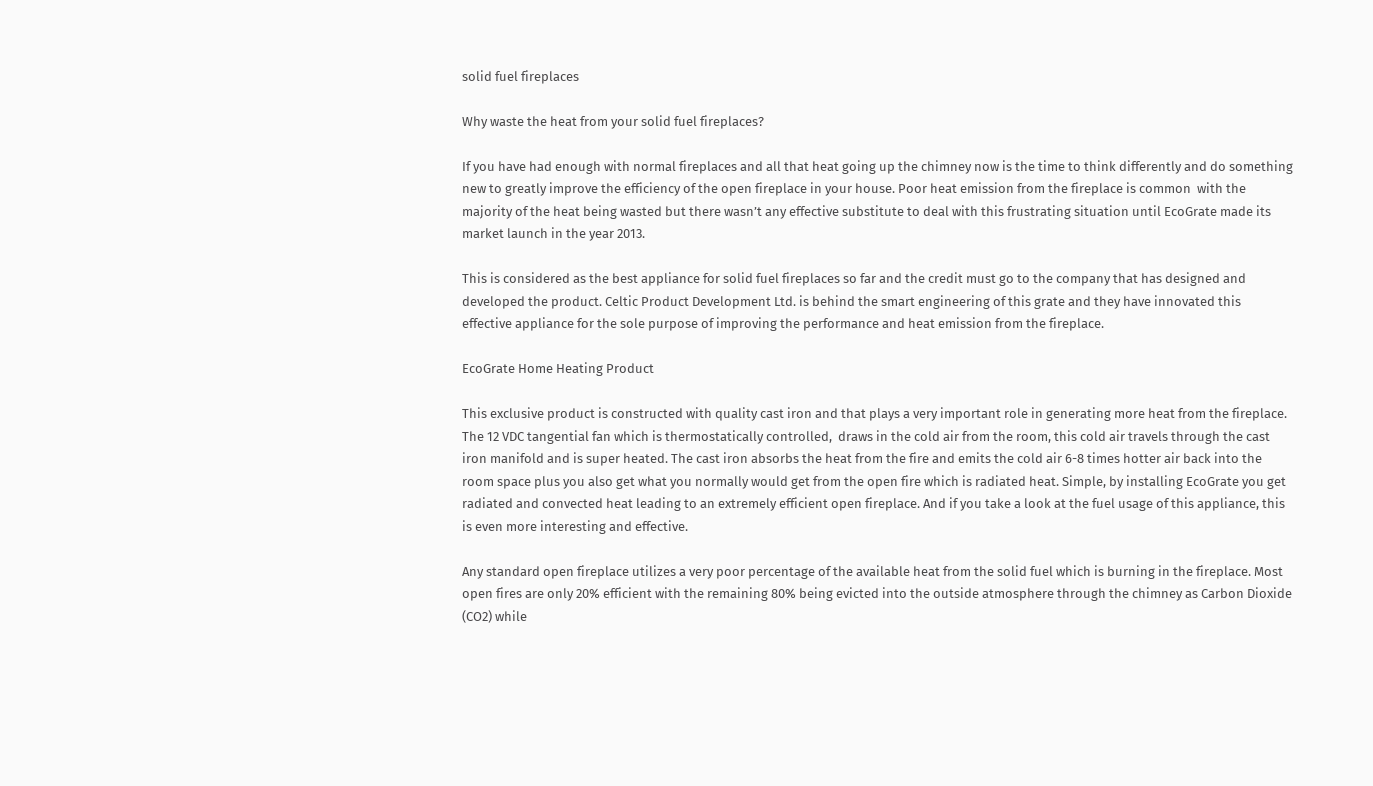solid fuel fireplaces

Why waste the heat from your solid fuel fireplaces?

If you have had enough with normal fireplaces and all that heat going up the chimney now is the time to think differently and do something new to greatly improve the efficiency of the open fireplace in your house. Poor heat emission from the fireplace is common  with the majority of the heat being wasted but there wasn’t any effective substitute to deal with this frustrating situation until EcoGrate made its market launch in the year 2013.

This is considered as the best appliance for solid fuel fireplaces so far and the credit must go to the company that has designed and developed the product. Celtic Product Development Ltd. is behind the smart engineering of this grate and they have innovated this effective appliance for the sole purpose of improving the performance and heat emission from the fireplace.

EcoGrate Home Heating Product

This exclusive product is constructed with quality cast iron and that plays a very important role in generating more heat from the fireplace. The 12 VDC tangential fan which is thermostatically controlled,  draws in the cold air from the room, this cold air travels through the cast iron manifold and is super heated. The cast iron absorbs the heat from the fire and emits the cold air 6-8 times hotter air back into the room space plus you also get what you normally would get from the open fire which is radiated heat. Simple, by installing EcoGrate you get radiated and convected heat leading to an extremely efficient open fireplace. And if you take a look at the fuel usage of this appliance, this is even more interesting and effective.

Any standard open fireplace utilizes a very poor percentage of the available heat from the solid fuel which is burning in the fireplace. Most open fires are only 20% efficient with the remaining 80% being evicted into the outside atmosphere through the chimney as Carbon Dioxide (CO2) while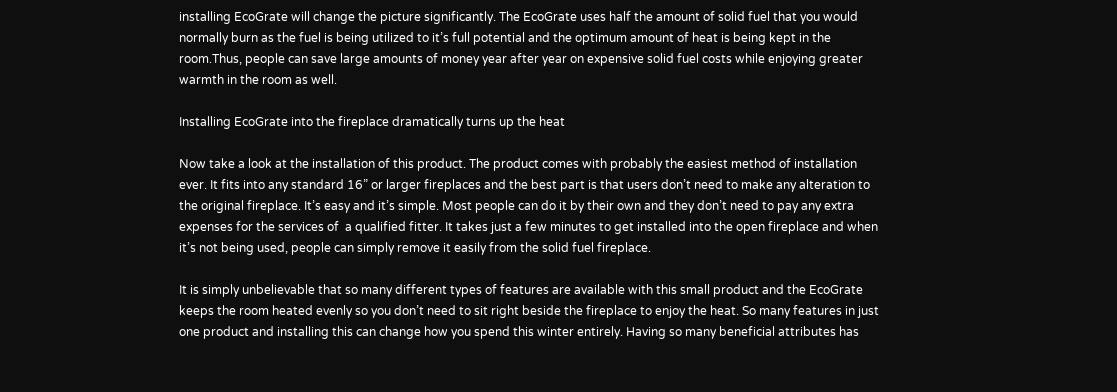installing EcoGrate will change the picture significantly. The EcoGrate uses half the amount of solid fuel that you would normally burn as the fuel is being utilized to it’s full potential and the optimum amount of heat is being kept in the room.Thus, people can save large amounts of money year after year on expensive solid fuel costs while enjoying greater warmth in the room as well.

Installing EcoGrate into the fireplace dramatically turns up the heat

Now take a look at the installation of this product. The product comes with probably the easiest method of installation ever. It fits into any standard 16” or larger fireplaces and the best part is that users don’t need to make any alteration to the original fireplace. It’s easy and it’s simple. Most people can do it by their own and they don’t need to pay any extra expenses for the services of  a qualified fitter. It takes just a few minutes to get installed into the open fireplace and when it’s not being used, people can simply remove it easily from the solid fuel fireplace.

It is simply unbelievable that so many different types of features are available with this small product and the EcoGrate keeps the room heated evenly so you don’t need to sit right beside the fireplace to enjoy the heat. So many features in just one product and installing this can change how you spend this winter entirely. Having so many beneficial attributes has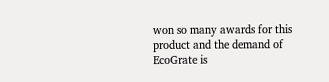won so many awards for this product and the demand of EcoGrate is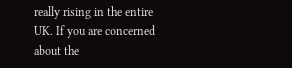really rising in the entire UK. If you are concerned about the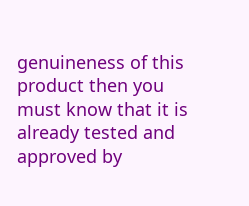genuineness of this product then you must know that it is already tested and approved by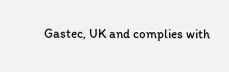Gastec, UK and complies with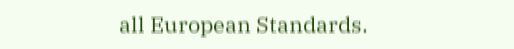all European Standards.